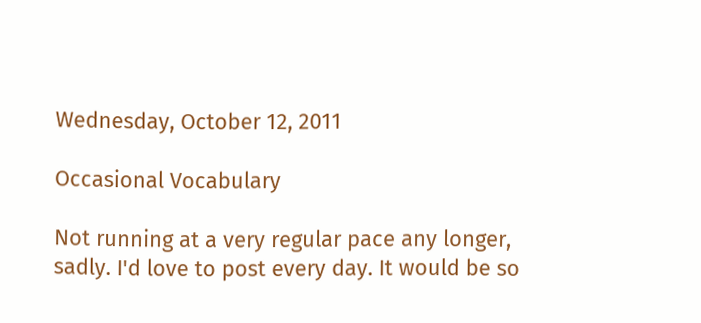Wednesday, October 12, 2011

Occasional Vocabulary

Not running at a very regular pace any longer, sadly. I'd love to post every day. It would be so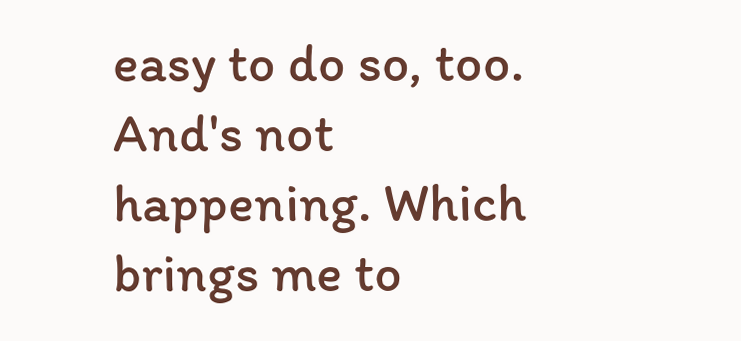easy to do so, too. And's not happening. Which brings me to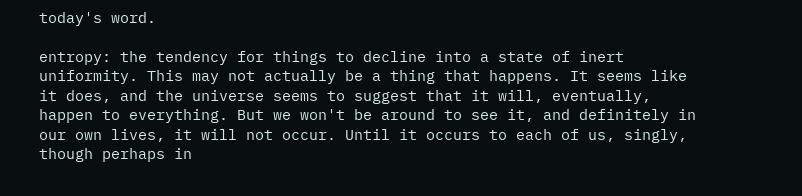today's word.

entropy: the tendency for things to decline into a state of inert uniformity. This may not actually be a thing that happens. It seems like it does, and the universe seems to suggest that it will, eventually, happen to everything. But we won't be around to see it, and definitely in our own lives, it will not occur. Until it occurs to each of us, singly, though perhaps in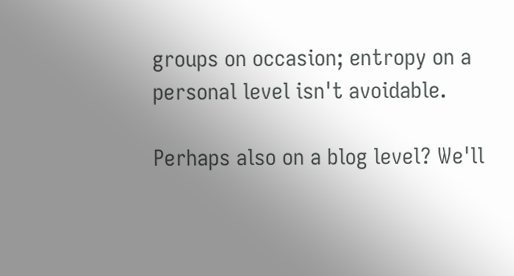groups on occasion; entropy on a personal level isn't avoidable.

Perhaps also on a blog level? We'll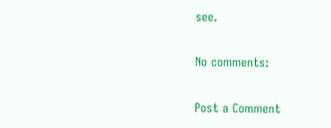see.

No comments:

Post a Comment